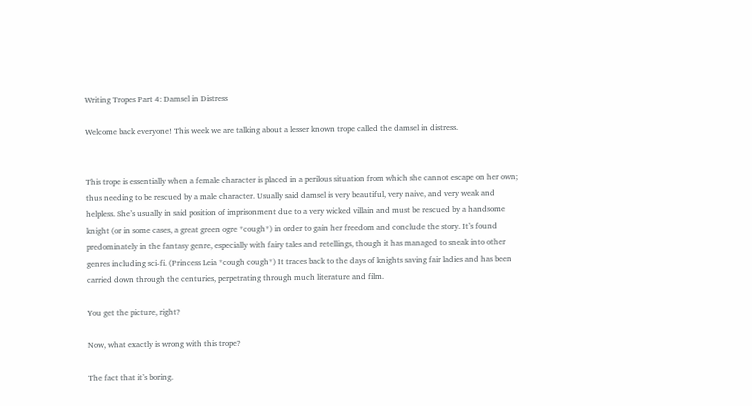Writing Tropes Part 4: Damsel in Distress

Welcome back everyone! This week we are talking about a lesser known trope called the damsel in distress.


This trope is essentially when a female character is placed in a perilous situation from which she cannot escape on her own; thus needing to be rescued by a male character. Usually said damsel is very beautiful, very naive, and very weak and helpless. She’s usually in said position of imprisonment due to a very wicked villain and must be rescued by a handsome knight (or in some cases, a great green ogre *cough*) in order to gain her freedom and conclude the story. It’s found predominately in the fantasy genre, especially with fairy tales and retellings, though it has managed to sneak into other genres including sci-fi. (Princess Leia *cough cough*) It traces back to the days of knights saving fair ladies and has been carried down through the centuries, perpetrating through much literature and film.

You get the picture, right?

Now, what exactly is wrong with this trope?

The fact that it’s boring.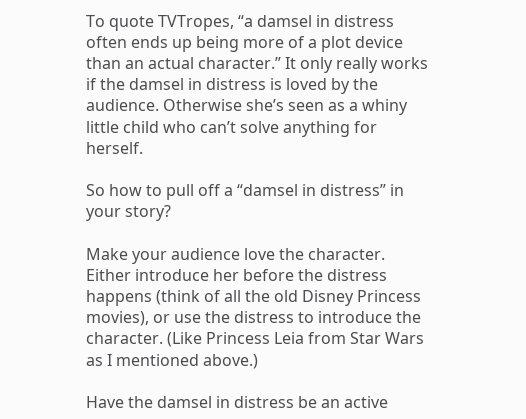To quote TVTropes, “a damsel in distress often ends up being more of a plot device than an actual character.” It only really works if the damsel in distress is loved by the audience. Otherwise she’s seen as a whiny little child who can’t solve anything for herself.

So how to pull off a “damsel in distress” in your story?

Make your audience love the character. Either introduce her before the distress happens (think of all the old Disney Princess movies), or use the distress to introduce the character. (Like Princess Leia from Star Wars as I mentioned above.)

Have the damsel in distress be an active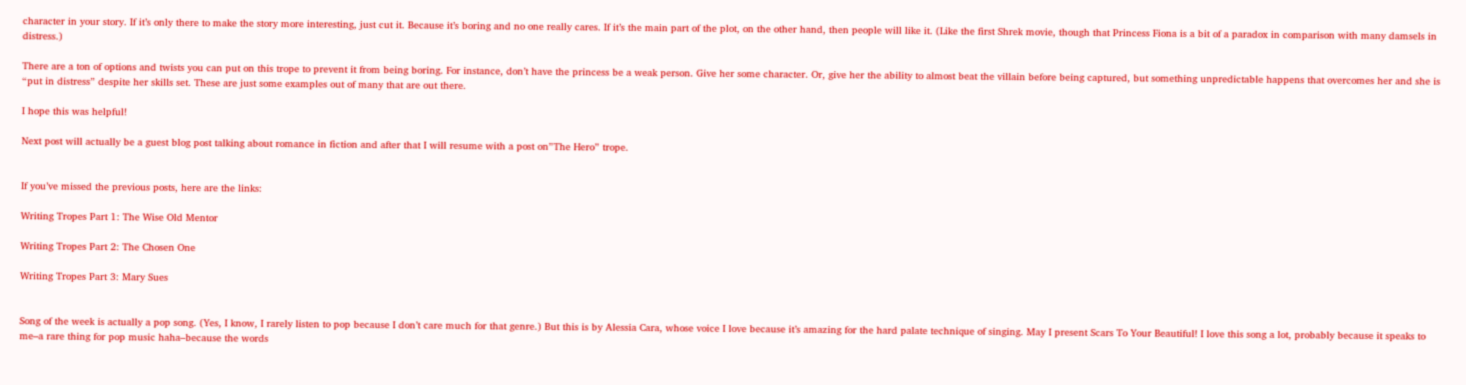character in your story. If it’s only there to make the story more interesting, just cut it. Because it’s boring and no one really cares. If it’s the main part of the plot, on the other hand, then people will like it. (Like the first Shrek movie, though that Princess Fiona is a bit of a paradox in comparison with many damsels in distress.)

There are a ton of options and twists you can put on this trope to prevent it from being boring. For instance, don’t have the princess be a weak person. Give her some character. Or, give her the ability to almost beat the villain before being captured, but something unpredictable happens that overcomes her and she is “put in distress” despite her skills set. These are just some examples out of many that are out there.

I hope this was helpful!

Next post will actually be a guest blog post talking about romance in fiction and after that I will resume with a post on”The Hero” trope.


If you’ve missed the previous posts, here are the links:

Writing Tropes Part 1: The Wise Old Mentor

Writing Tropes Part 2: The Chosen One

Writing Tropes Part 3: Mary Sues


Song of the week is actually a pop song. (Yes, I know, I rarely listen to pop because I don’t care much for that genre.) But this is by Alessia Cara, whose voice I love because it’s amazing for the hard palate technique of singing. May I present Scars To Your Beautiful! I love this song a lot, probably because it speaks to me–a rare thing for pop music haha–because the words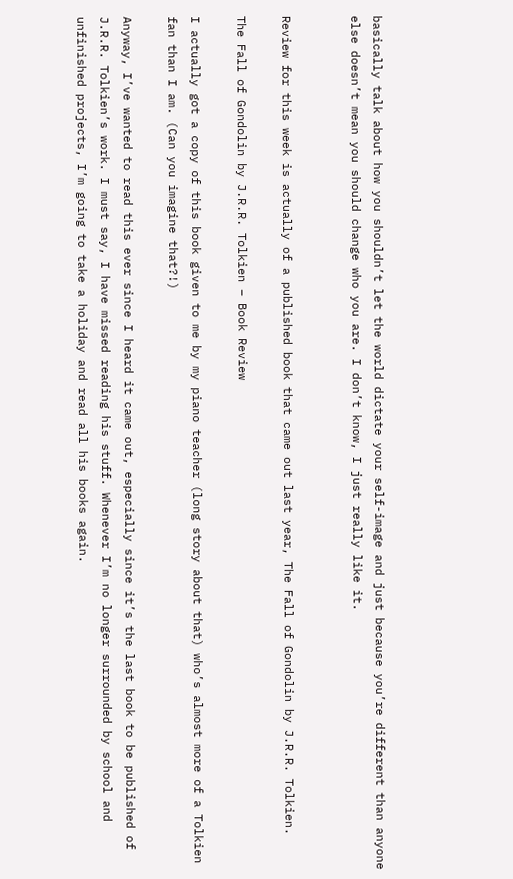basically talk about how you shouldn’t let the world dictate your self-image and just because you’re different than anyone else doesn’t mean you should change who you are. I don’t know, I just really like it.


Review for this week is actually of a published book that came out last year, The Fall of Gondolin by J.R.R. Tolkien.

The Fall of Gondolin by J.R.R. Tolkien – Book Review

I actually got a copy of this book given to me by my piano teacher (long story about that) who’s almost more of a Tolkien fan than I am. (Can you imagine that?!)

Anyway, I’ve wanted to read this ever since I heard it came out, especially since it’s the last book to be published of J.R.R. Tolkien’s work. I must say, I have missed reading his stuff. Whenever I’m no longer surrounded by school and unfinished projects, I’m going to take a holiday and read all his books again.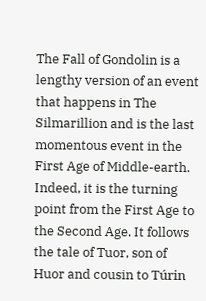The Fall of Gondolin is a lengthy version of an event that happens in The Silmarillion and is the last momentous event in the First Age of Middle-earth. Indeed, it is the turning point from the First Age to the Second Age. It follows the tale of Tuor, son of Huor and cousin to Túrin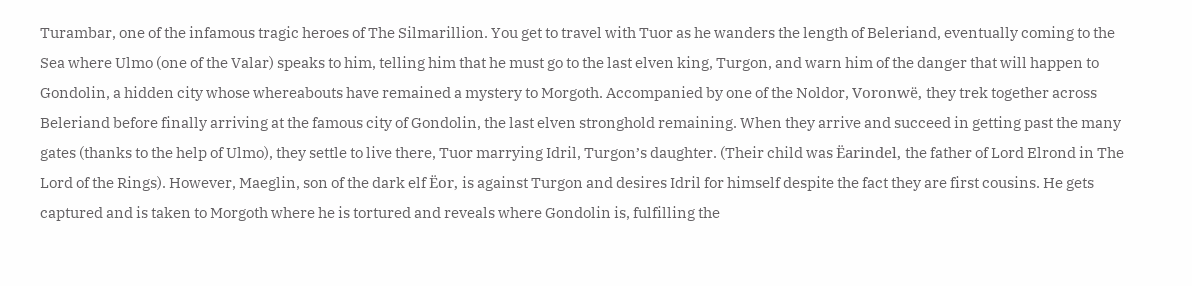Turambar, one of the infamous tragic heroes of The Silmarillion. You get to travel with Tuor as he wanders the length of Beleriand, eventually coming to the Sea where Ulmo (one of the Valar) speaks to him, telling him that he must go to the last elven king, Turgon, and warn him of the danger that will happen to Gondolin, a hidden city whose whereabouts have remained a mystery to Morgoth. Accompanied by one of the Noldor, Voronwë, they trek together across Beleriand before finally arriving at the famous city of Gondolin, the last elven stronghold remaining. When they arrive and succeed in getting past the many gates (thanks to the help of Ulmo), they settle to live there, Tuor marrying Idril, Turgon’s daughter. (Their child was Ëarindel, the father of Lord Elrond in The Lord of the Rings). However, Maeglin, son of the dark elf Ëor, is against Turgon and desires Idril for himself despite the fact they are first cousins. He gets captured and is taken to Morgoth where he is tortured and reveals where Gondolin is, fulfilling the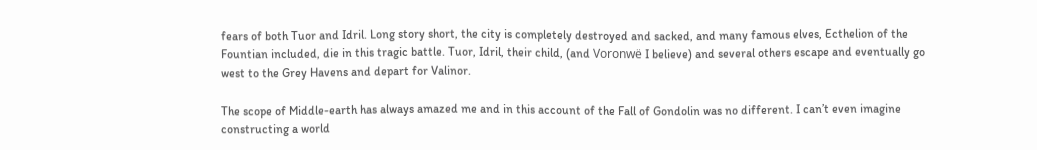fears of both Tuor and Idril. Long story short, the city is completely destroyed and sacked, and many famous elves, Ecthelion of the Fountian included, die in this tragic battle. Tuor, Idril, their child, (and Voronwë I believe) and several others escape and eventually go west to the Grey Havens and depart for Valinor.

The scope of Middle-earth has always amazed me and in this account of the Fall of Gondolin was no different. I can’t even imagine constructing a world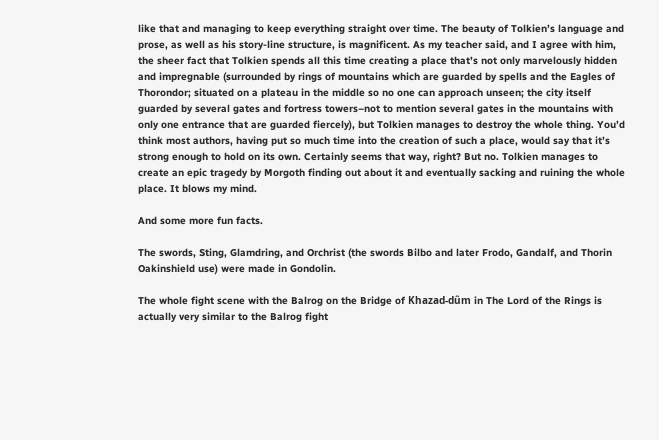like that and managing to keep everything straight over time. The beauty of Tolkien’s language and prose, as well as his story-line structure, is magnificent. As my teacher said, and I agree with him, the sheer fact that Tolkien spends all this time creating a place that’s not only marvelously hidden and impregnable (surrounded by rings of mountains which are guarded by spells and the Eagles of Thorondor; situated on a plateau in the middle so no one can approach unseen; the city itself guarded by several gates and fortress towers–not to mention several gates in the mountains with only one entrance that are guarded fiercely), but Tolkien manages to destroy the whole thing. You’d think most authors, having put so much time into the creation of such a place, would say that it’s strong enough to hold on its own. Certainly seems that way, right? But no. Tolkien manages to create an epic tragedy by Morgoth finding out about it and eventually sacking and ruining the whole place. It blows my mind.

And some more fun facts.

The swords, Sting, Glamdring, and Orchrist (the swords Bilbo and later Frodo, Gandalf, and Thorin Oakinshield use) were made in Gondolin.

The whole fight scene with the Balrog on the Bridge of Khazad-dûm in The Lord of the Rings is actually very similar to the Balrog fight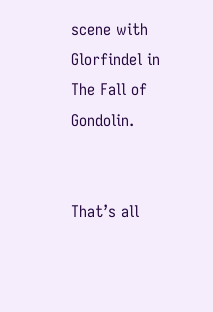scene with Glorfindel in The Fall of Gondolin.


That’s all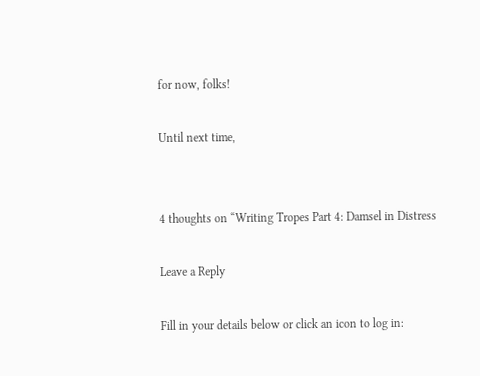for now, folks!

Until next time,


4 thoughts on “Writing Tropes Part 4: Damsel in Distress

Leave a Reply

Fill in your details below or click an icon to log in: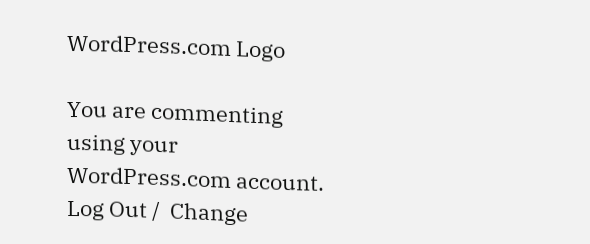WordPress.com Logo

You are commenting using your WordPress.com account. Log Out /  Change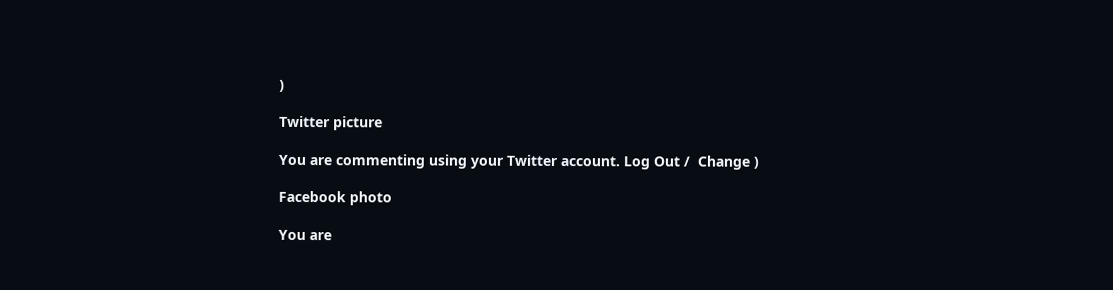)

Twitter picture

You are commenting using your Twitter account. Log Out /  Change )

Facebook photo

You are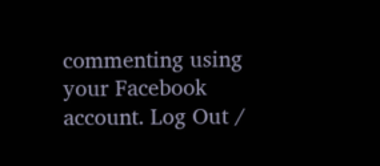commenting using your Facebook account. Log Out /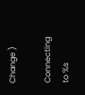Change )

Connecting to %s